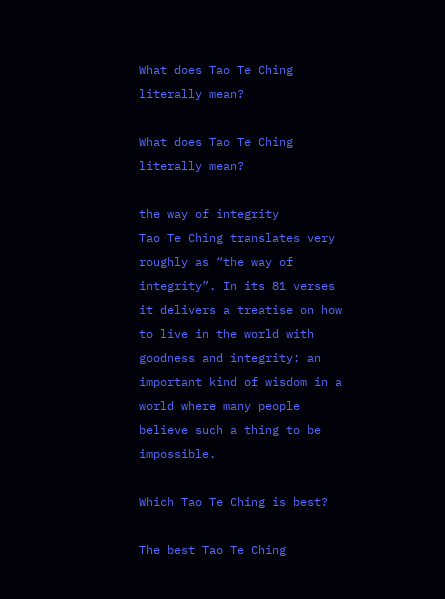What does Tao Te Ching literally mean?

What does Tao Te Ching literally mean?

the way of integrity
Tao Te Ching translates very roughly as “the way of integrity”. In its 81 verses it delivers a treatise on how to live in the world with goodness and integrity: an important kind of wisdom in a world where many people believe such a thing to be impossible.

Which Tao Te Ching is best?

The best Tao Te Ching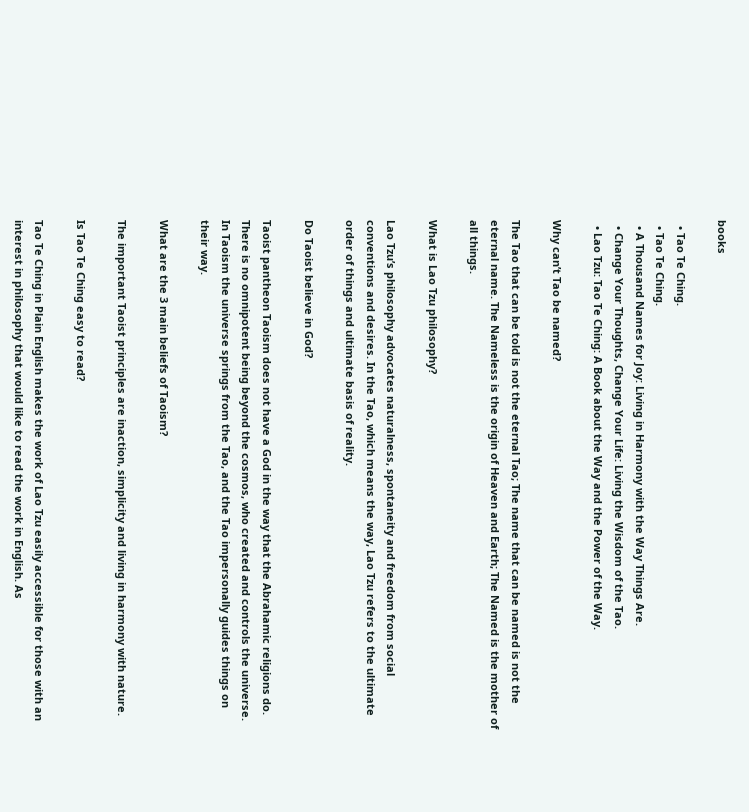books

  • Tao Te Ching.
  • Tao Te Ching.
  • A Thousand Names for Joy: Living in Harmony with the Way Things Are.
  • Change Your Thoughts, Change Your Life: Living the Wisdom of the Tao.
  • Lao Tzu: Tao Te Ching: A Book about the Way and the Power of the Way.

Why can’t Tao be named?

The Tao that can be told is not the eternal Tao; The name that can be named is not the eternal name. The Nameless is the origin of Heaven and Earth; The Named is the mother of all things.

What is Lao Tzu philosophy?

Lao Tzu’s philosophy advocates naturalness, spontaneity and freedom from social conventions and desires. In the Tao, which means the way, Lao Tzu refers to the ultimate order of things and ultimate basis of reality.

Do Taoist believe in God?

Taoist pantheon Taoism does not have a God in the way that the Abrahamic religions do. There is no omnipotent being beyond the cosmos, who created and controls the universe. In Taoism the universe springs from the Tao, and the Tao impersonally guides things on their way.

What are the 3 main beliefs of Taoism?

The important Taoist principles are inaction, simplicity and living in harmony with nature.

Is Tao Te Ching easy to read?

Tao Te Ching in Plain English makes the work of Lao Tzu easily accessible for those with an interest in philosophy that would like to read the work in English. As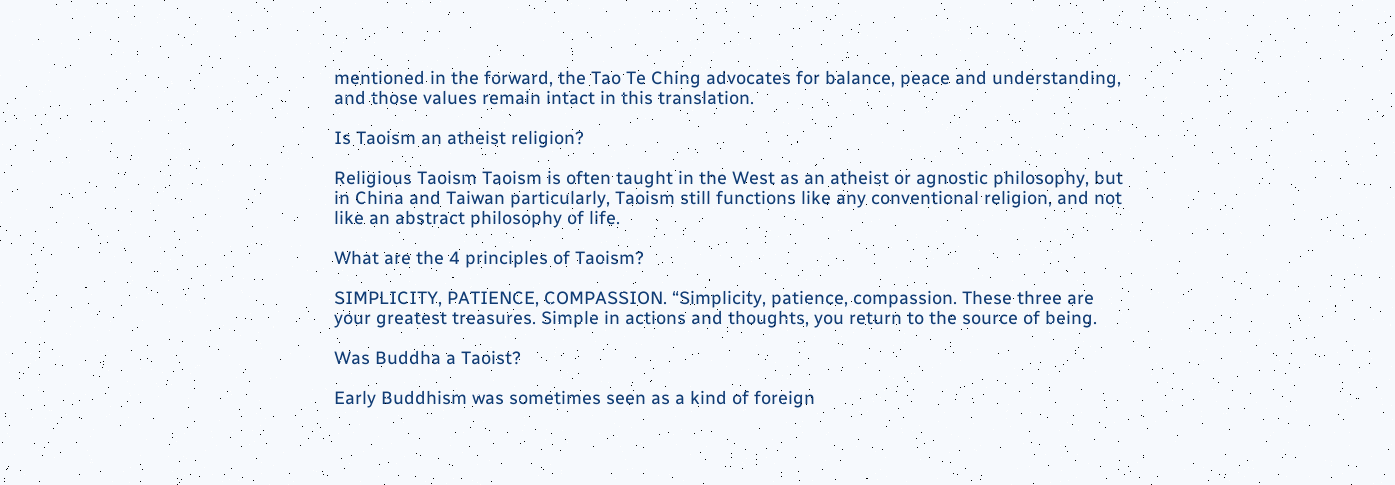mentioned in the forward, the Tao Te Ching advocates for balance, peace and understanding, and those values remain intact in this translation.

Is Taoism an atheist religion?

Religious Taoism Taoism is often taught in the West as an atheist or agnostic philosophy, but in China and Taiwan particularly, Taoism still functions like any conventional religion, and not like an abstract philosophy of life.

What are the 4 principles of Taoism?

SIMPLICITY, PATIENCE, COMPASSION. “Simplicity, patience, compassion. These three are your greatest treasures. Simple in actions and thoughts, you return to the source of being.

Was Buddha a Taoist?

Early Buddhism was sometimes seen as a kind of foreign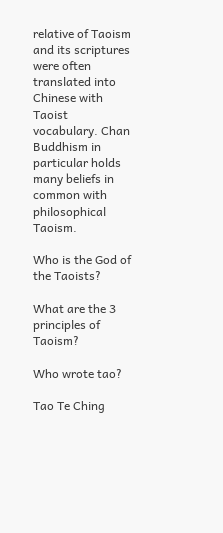relative of Taoism and its scriptures were often translated into Chinese with Taoist vocabulary. Chan Buddhism in particular holds many beliefs in common with philosophical Taoism.

Who is the God of the Taoists?

What are the 3 principles of Taoism?

Who wrote tao?

Tao Te Ching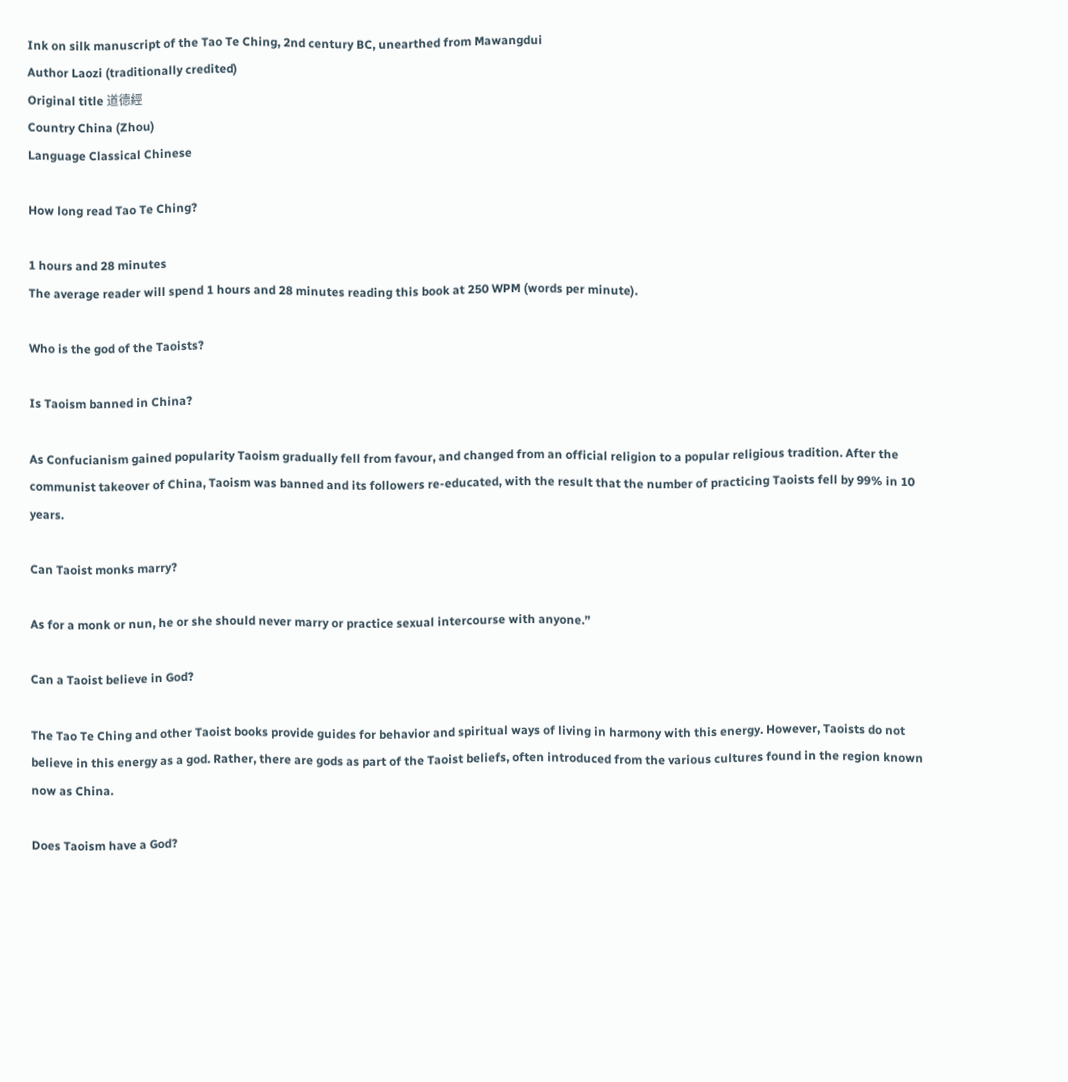Ink on silk manuscript of the Tao Te Ching, 2nd century BC, unearthed from Mawangdui
Author Laozi (traditionally credited)
Original title 道德經
Country China (Zhou)
Language Classical Chinese

How long read Tao Te Ching?

1 hours and 28 minutes
The average reader will spend 1 hours and 28 minutes reading this book at 250 WPM (words per minute).

Who is the god of the Taoists?

Is Taoism banned in China?

As Confucianism gained popularity Taoism gradually fell from favour, and changed from an official religion to a popular religious tradition. After the communist takeover of China, Taoism was banned and its followers re-educated, with the result that the number of practicing Taoists fell by 99% in 10 years.

Can Taoist monks marry?

As for a monk or nun, he or she should never marry or practice sexual intercourse with anyone.”

Can a Taoist believe in God?

The Tao Te Ching and other Taoist books provide guides for behavior and spiritual ways of living in harmony with this energy. However, Taoists do not believe in this energy as a god. Rather, there are gods as part of the Taoist beliefs, often introduced from the various cultures found in the region known now as China.

Does Taoism have a God?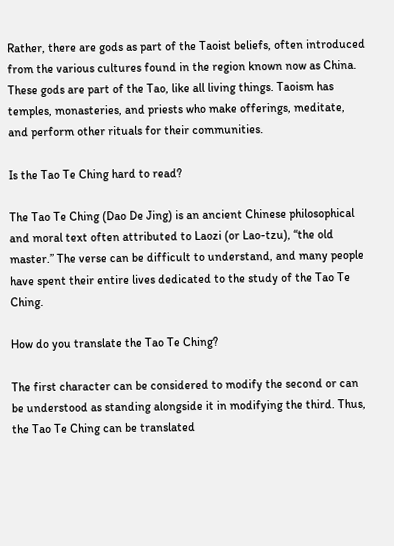Rather, there are gods as part of the Taoist beliefs, often introduced from the various cultures found in the region known now as China. These gods are part of the Tao, like all living things. Taoism has temples, monasteries, and priests who make offerings, meditate, and perform other rituals for their communities.

Is the Tao Te Ching hard to read?

The Tao Te Ching (Dao De Jing) is an ancient Chinese philosophical and moral text often attributed to Laozi (or Lao-tzu), “the old master.” The verse can be difficult to understand, and many people have spent their entire lives dedicated to the study of the Tao Te Ching.

How do you translate the Tao Te Ching?

The first character can be considered to modify the second or can be understood as standing alongside it in modifying the third. Thus, the Tao Te Ching can be translated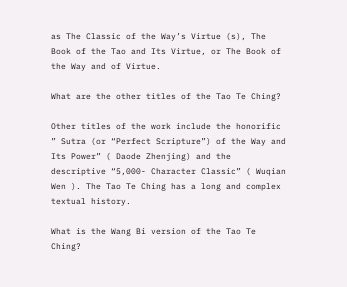as The Classic of the Way’s Virtue (s), The Book of the Tao and Its Virtue, or The Book of the Way and of Virtue.

What are the other titles of the Tao Te Ching?

Other titles of the work include the honorific ” Sutra (or “Perfect Scripture”) of the Way and Its Power” ( Daode Zhenjing) and the descriptive “5,000- Character Classic” ( Wuqian Wen ). The Tao Te Ching has a long and complex textual history.

What is the Wang Bi version of the Tao Te Ching?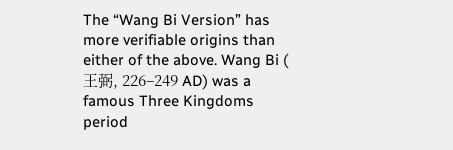The “Wang Bi Version” has more verifiable origins than either of the above. Wang Bi ( 王弼, 226–249 AD) was a famous Three Kingdoms period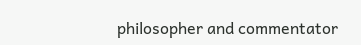philosopher and commentator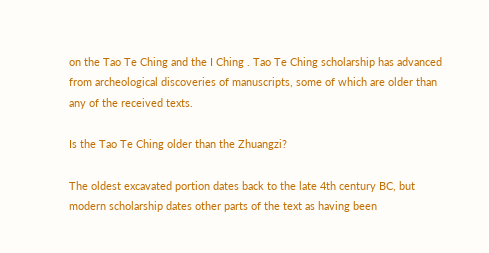on the Tao Te Ching and the I Ching . Tao Te Ching scholarship has advanced from archeological discoveries of manuscripts, some of which are older than any of the received texts.

Is the Tao Te Ching older than the Zhuangzi?

The oldest excavated portion dates back to the late 4th century BC, but modern scholarship dates other parts of the text as having been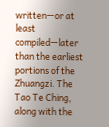written—or at least compiled—later than the earliest portions of the Zhuangzi. The Tao Te Ching, along with the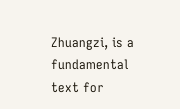Zhuangzi, is a fundamental text for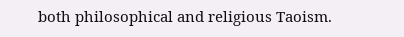both philosophical and religious Taoism.